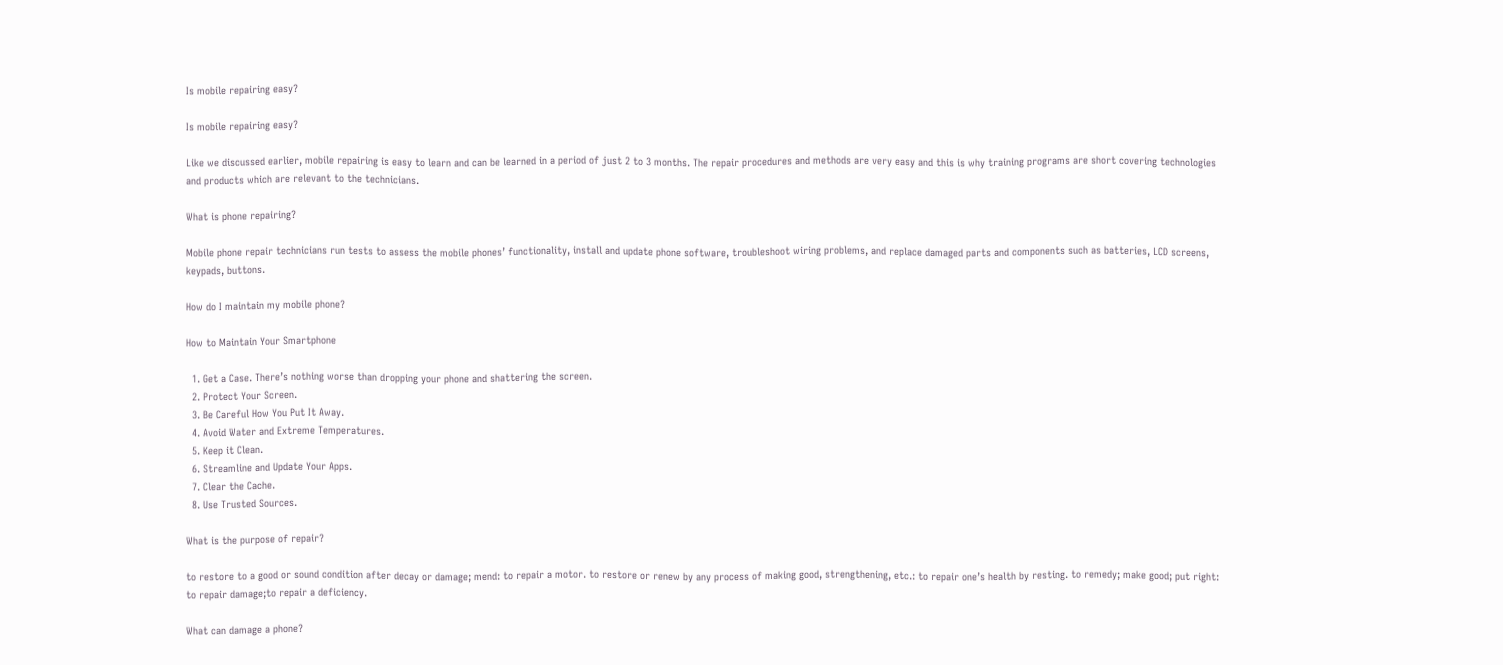Is mobile repairing easy?

Is mobile repairing easy?

Like we discussed earlier, mobile repairing is easy to learn and can be learned in a period of just 2 to 3 months. The repair procedures and methods are very easy and this is why training programs are short covering technologies and products which are relevant to the technicians.

What is phone repairing?

Mobile phone repair technicians run tests to assess the mobile phones’ functionality, install and update phone software, troubleshoot wiring problems, and replace damaged parts and components such as batteries, LCD screens, keypads, buttons.

How do I maintain my mobile phone?

How to Maintain Your Smartphone

  1. Get a Case. There’s nothing worse than dropping your phone and shattering the screen.
  2. Protect Your Screen.
  3. Be Careful How You Put It Away.
  4. Avoid Water and Extreme Temperatures.
  5. Keep it Clean.
  6. Streamline and Update Your Apps.
  7. Clear the Cache.
  8. Use Trusted Sources.

What is the purpose of repair?

to restore to a good or sound condition after decay or damage; mend: to repair a motor. to restore or renew by any process of making good, strengthening, etc.: to repair one’s health by resting. to remedy; make good; put right: to repair damage;to repair a deficiency.

What can damage a phone?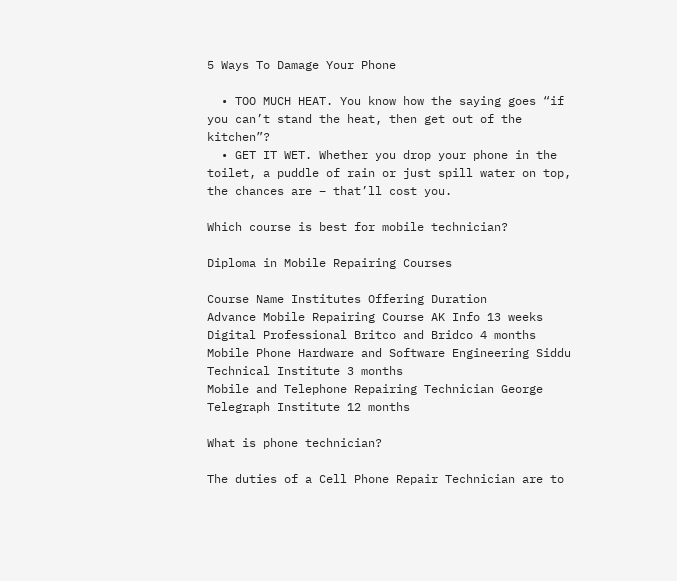5 Ways To Damage Your Phone

  • TOO MUCH HEAT. You know how the saying goes “if you can’t stand the heat, then get out of the kitchen”?
  • GET IT WET. Whether you drop your phone in the toilet, a puddle of rain or just spill water on top, the chances are – that’ll cost you.

Which course is best for mobile technician?

Diploma in Mobile Repairing Courses

Course Name Institutes Offering Duration
Advance Mobile Repairing Course AK Info 13 weeks
Digital Professional Britco and Bridco 4 months
Mobile Phone Hardware and Software Engineering Siddu Technical Institute 3 months
Mobile and Telephone Repairing Technician George Telegraph Institute 12 months

What is phone technician?

The duties of a Cell Phone Repair Technician are to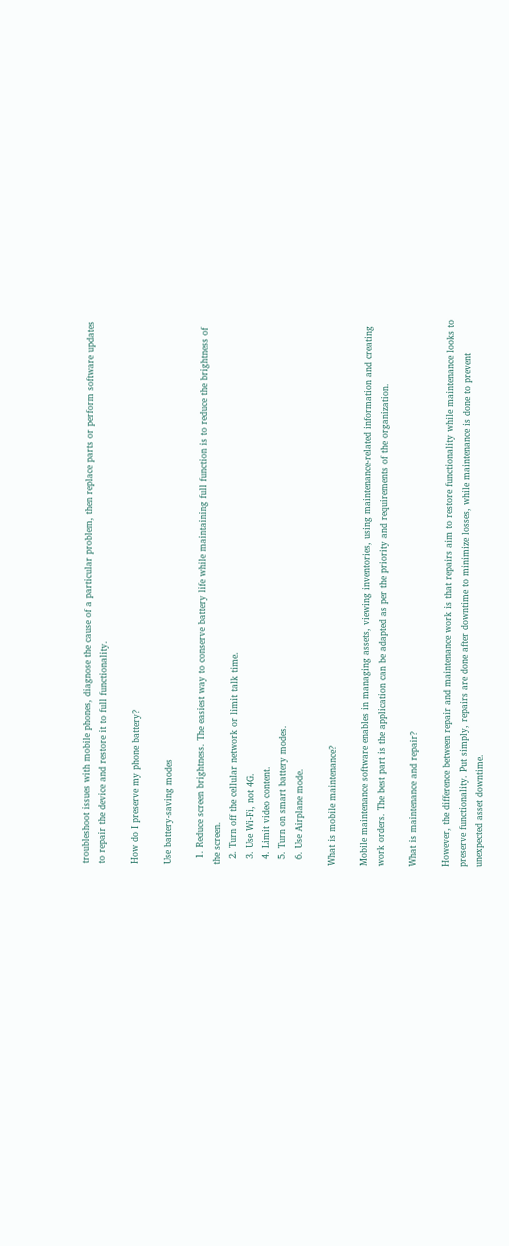troubleshoot issues with mobile phones, diagnose the cause of a particular problem, then replace parts or perform software updates to repair the device and restore it to full functionality.

How do I preserve my phone battery?

Use battery-saving modes

  1. Reduce screen brightness. The easiest way to conserve battery life while maintaining full function is to reduce the brightness of the screen.
  2. Turn off the cellular network or limit talk time.
  3. Use Wi-Fi, not 4G.
  4. Limit video content.
  5. Turn on smart battery modes.
  6. Use Airplane mode.

What is mobile maintenance?

Mobile maintenance software enables in managing assets, viewing inventories, using maintenance-related information and creating work orders. The best part is the application can be adapted as per the priority and requirements of the organization.

What is maintenance and repair?

However, the difference between repair and maintenance work is that repairs aim to restore functionality while maintenance looks to preserve functionality. Put simply, repairs are done after downtime to minimize losses, while maintenance is done to prevent unexpected asset downtime.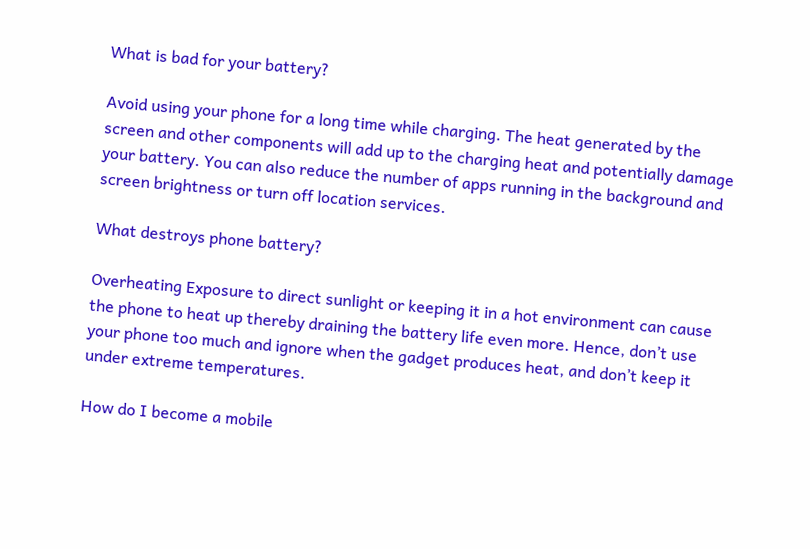What is bad for your battery?

Avoid using your phone for a long time while charging. The heat generated by the screen and other components will add up to the charging heat and potentially damage your battery. You can also reduce the number of apps running in the background and screen brightness or turn off location services.

What destroys phone battery?

Overheating Exposure to direct sunlight or keeping it in a hot environment can cause the phone to heat up thereby draining the battery life even more. Hence, don’t use your phone too much and ignore when the gadget produces heat, and don’t keep it under extreme temperatures.

How do I become a mobile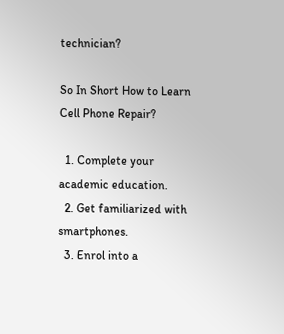technician?

So In Short How to Learn Cell Phone Repair?

  1. Complete your academic education.
  2. Get familiarized with smartphones.
  3. Enrol into a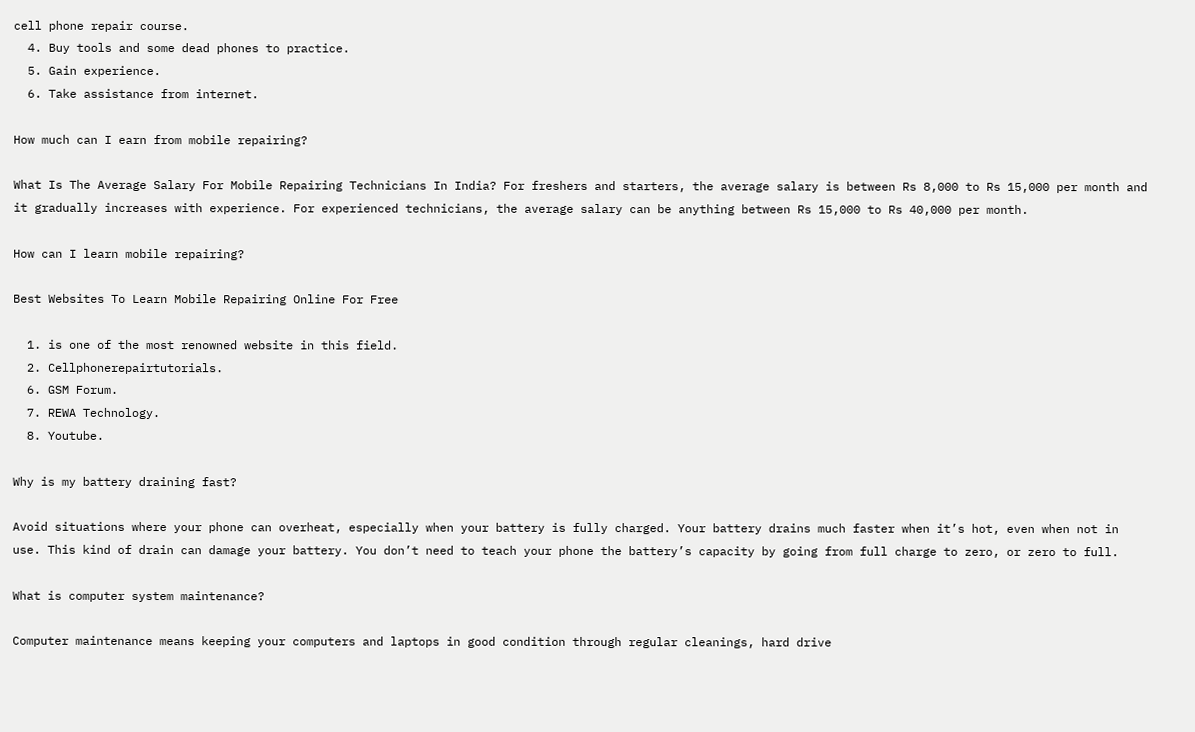cell phone repair course.
  4. Buy tools and some dead phones to practice.
  5. Gain experience.
  6. Take assistance from internet.

How much can I earn from mobile repairing?

What Is The Average Salary For Mobile Repairing Technicians In India? For freshers and starters, the average salary is between Rs 8,000 to Rs 15,000 per month and it gradually increases with experience. For experienced technicians, the average salary can be anything between Rs 15,000 to Rs 40,000 per month.

How can I learn mobile repairing?

Best Websites To Learn Mobile Repairing Online For Free

  1. is one of the most renowned website in this field.
  2. Cellphonerepairtutorials.
  6. GSM Forum.
  7. REWA Technology.
  8. Youtube.

Why is my battery draining fast?

Avoid situations where your phone can overheat, especially when your battery is fully charged. Your battery drains much faster when it’s hot, even when not in use. This kind of drain can damage your battery. You don’t need to teach your phone the battery’s capacity by going from full charge to zero, or zero to full.

What is computer system maintenance?

Computer maintenance means keeping your computers and laptops in good condition through regular cleanings, hard drive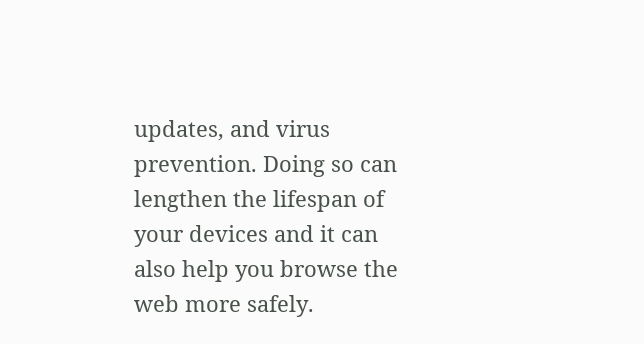updates, and virus prevention. Doing so can lengthen the lifespan of your devices and it can also help you browse the web more safely.